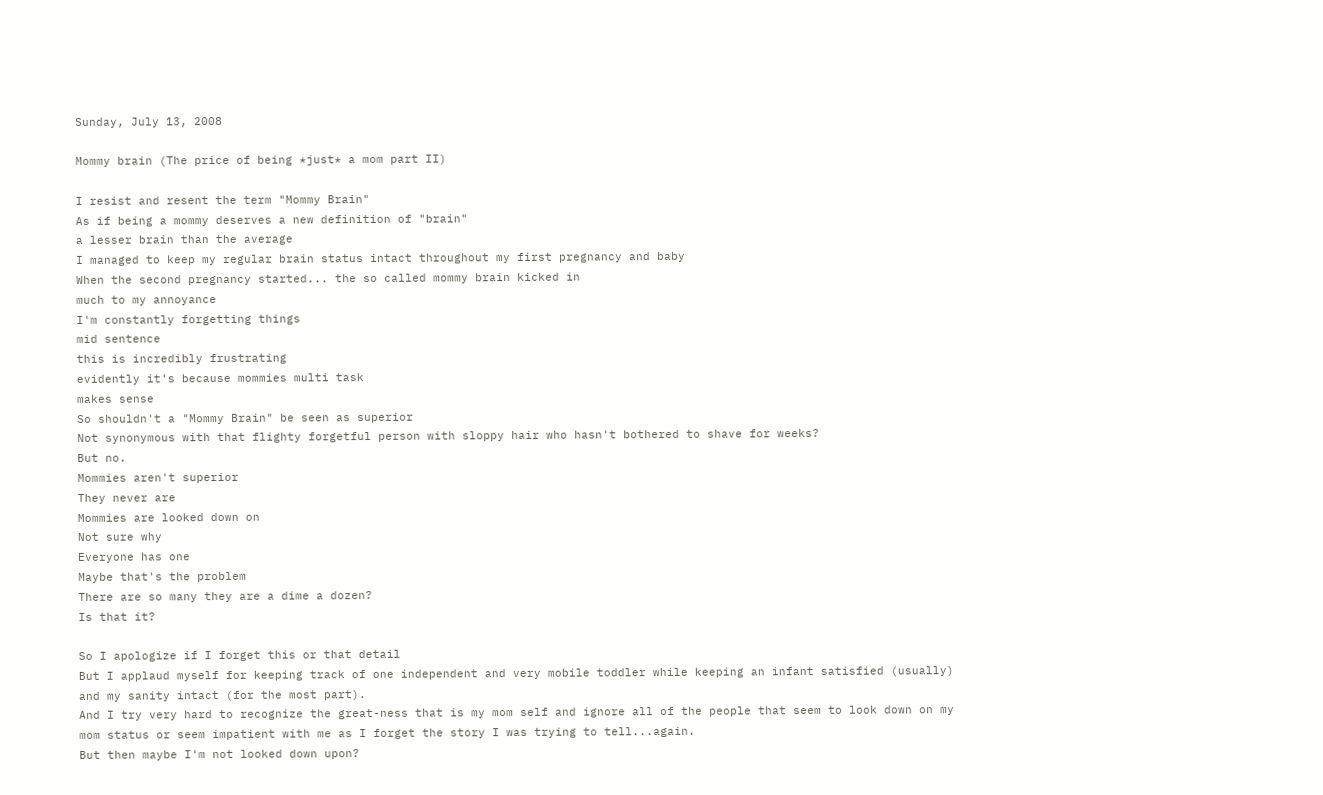Sunday, July 13, 2008

Mommy brain (The price of being *just* a mom part II)

I resist and resent the term "Mommy Brain"
As if being a mommy deserves a new definition of "brain"
a lesser brain than the average
I managed to keep my regular brain status intact throughout my first pregnancy and baby
When the second pregnancy started... the so called mommy brain kicked in
much to my annoyance
I'm constantly forgetting things
mid sentence
this is incredibly frustrating
evidently it's because mommies multi task
makes sense
So shouldn't a "Mommy Brain" be seen as superior
Not synonymous with that flighty forgetful person with sloppy hair who hasn't bothered to shave for weeks?
But no.
Mommies aren't superior
They never are
Mommies are looked down on
Not sure why
Everyone has one
Maybe that's the problem
There are so many they are a dime a dozen?
Is that it?

So I apologize if I forget this or that detail
But I applaud myself for keeping track of one independent and very mobile toddler while keeping an infant satisfied (usually) and my sanity intact (for the most part).
And I try very hard to recognize the great-ness that is my mom self and ignore all of the people that seem to look down on my mom status or seem impatient with me as I forget the story I was trying to tell...again.
But then maybe I'm not looked down upon?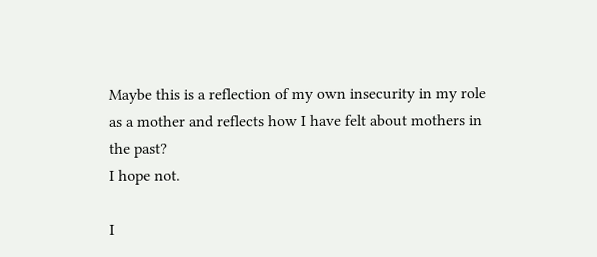Maybe this is a reflection of my own insecurity in my role as a mother and reflects how I have felt about mothers in the past?
I hope not.

I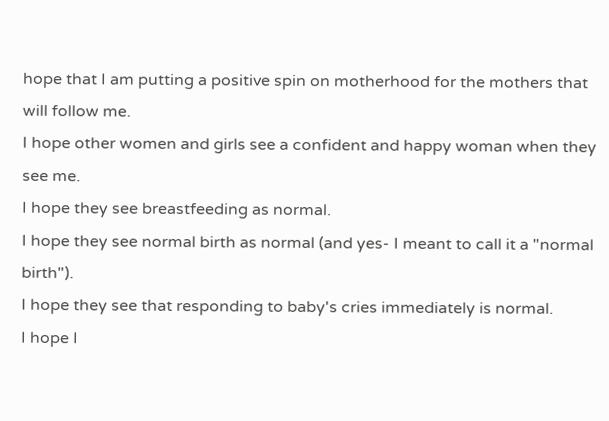hope that I am putting a positive spin on motherhood for the mothers that will follow me.
I hope other women and girls see a confident and happy woman when they see me.
I hope they see breastfeeding as normal.
I hope they see normal birth as normal (and yes- I meant to call it a "normal birth").
I hope they see that responding to baby's cries immediately is normal.
I hope I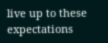live up to these expectations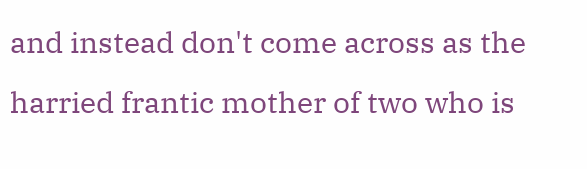and instead don't come across as the harried frantic mother of two who is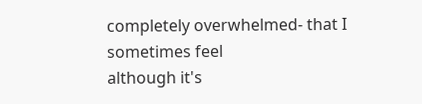completely overwhelmed- that I sometimes feel
although it's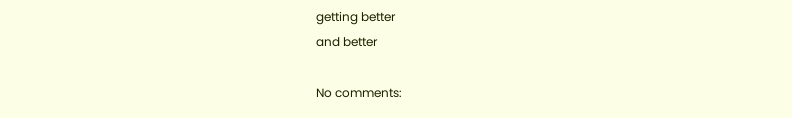getting better
and better

No comments: